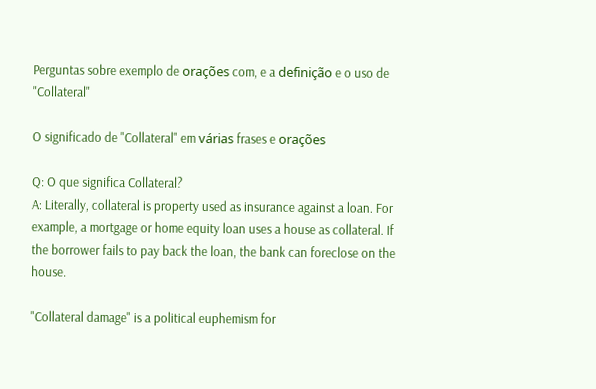Perguntas sobre exemplo de orações com, e a definição e o uso de "Collateral"

O significado de "Collateral" em várias frases e orações

Q: O que significa Collateral?
A: Literally, collateral is property used as insurance against a loan. For example, a mortgage or home equity loan uses a house as collateral. If the borrower fails to pay back the loan, the bank can foreclose on the house.

"Collateral damage" is a political euphemism for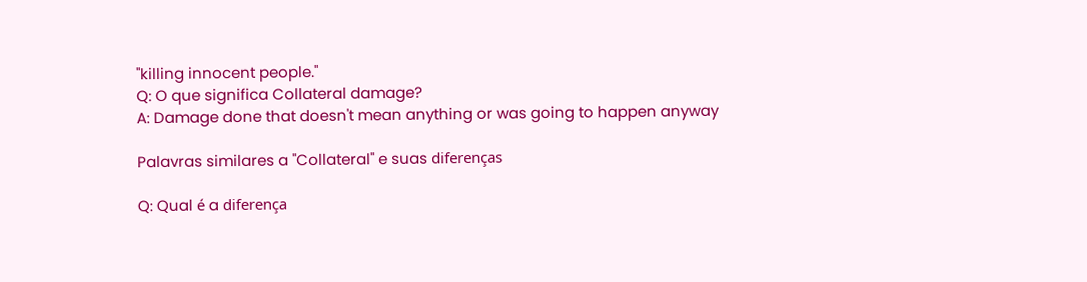"killing innocent people."
Q: O que significa Collateral damage?
A: Damage done that doesn't mean anything or was going to happen anyway

Palavras similares a "Collateral" e suas diferenças

Q: Qual é a diferença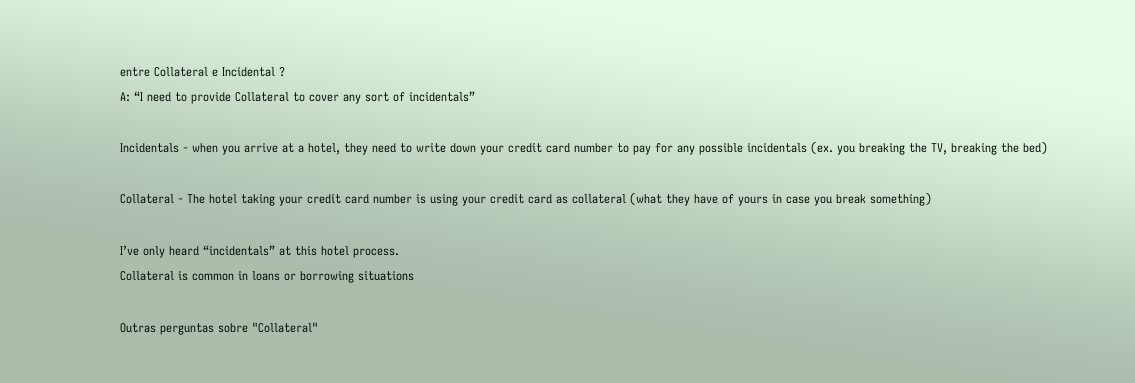entre Collateral e Incidental ?
A: “I need to provide Collateral to cover any sort of incidentals”

Incidentals - when you arrive at a hotel, they need to write down your credit card number to pay for any possible incidentals (ex. you breaking the TV, breaking the bed)

Collateral - The hotel taking your credit card number is using your credit card as collateral (what they have of yours in case you break something)

I’ve only heard “incidentals” at this hotel process.
Collateral is common in loans or borrowing situations

Outras perguntas sobre "Collateral"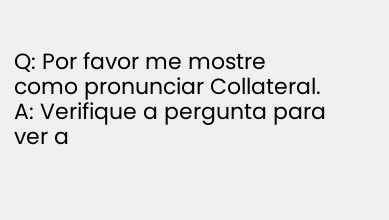Q: Por favor me mostre como pronunciar Collateral.
A: Verifique a pergunta para ver a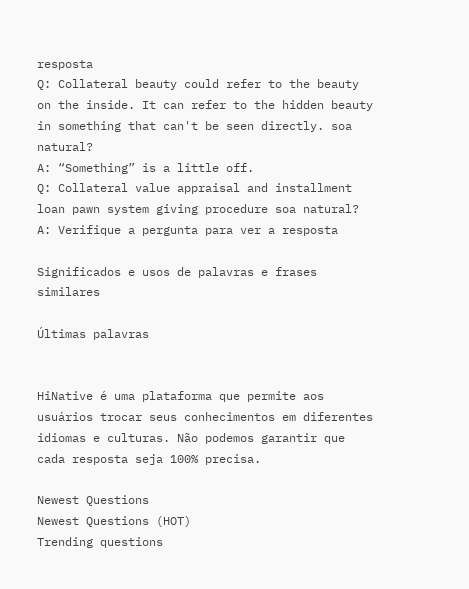resposta
Q: Collateral beauty could refer to the beauty on the inside. It can refer to the hidden beauty in something that can't be seen directly. soa natural?
A: “Something” is a little off.
Q: Collateral value appraisal and installment loan pawn system giving procedure soa natural?
A: Verifique a pergunta para ver a resposta

Significados e usos de palavras e frases similares

Últimas palavras


HiNative é uma plataforma que permite aos usuários trocar seus conhecimentos em diferentes idiomas e culturas. Não podemos garantir que cada resposta seja 100% precisa.

Newest Questions
Newest Questions (HOT)
Trending questions